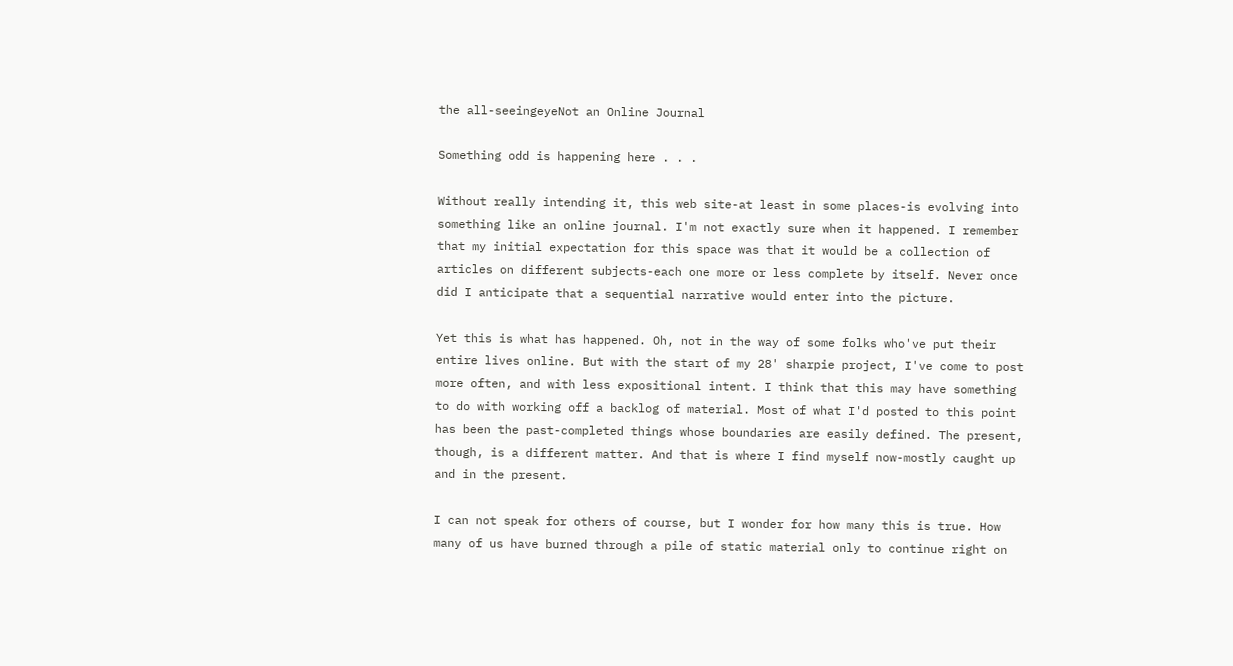the all-seeingeyeNot an Online Journal

Something odd is happening here . . .

Without really intending it, this web site-at least in some places-is evolving into something like an online journal. I'm not exactly sure when it happened. I remember that my initial expectation for this space was that it would be a collection of articles on different subjects-each one more or less complete by itself. Never once did I anticipate that a sequential narrative would enter into the picture.

Yet this is what has happened. Oh, not in the way of some folks who've put their entire lives online. But with the start of my 28' sharpie project, I've come to post more often, and with less expositional intent. I think that this may have something to do with working off a backlog of material. Most of what I'd posted to this point has been the past-completed things whose boundaries are easily defined. The present, though, is a different matter. And that is where I find myself now-mostly caught up and in the present.

I can not speak for others of course, but I wonder for how many this is true. How many of us have burned through a pile of static material only to continue right on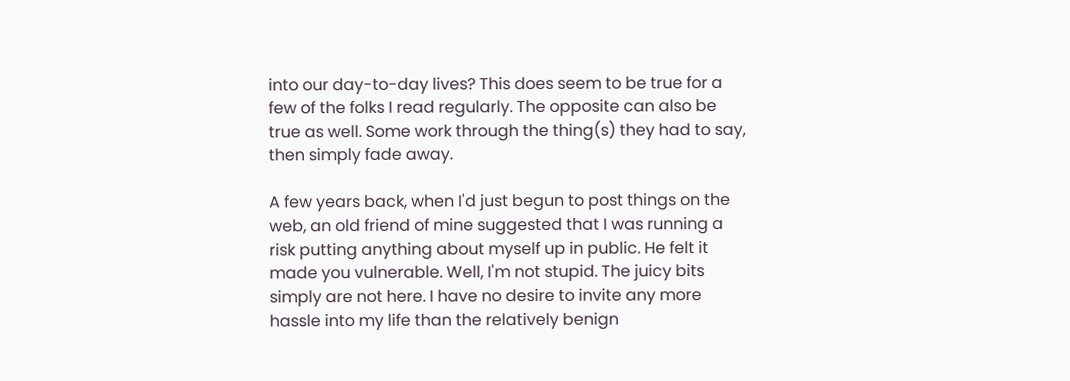into our day-to-day lives? This does seem to be true for a few of the folks I read regularly. The opposite can also be true as well. Some work through the thing(s) they had to say, then simply fade away.

A few years back, when I'd just begun to post things on the web, an old friend of mine suggested that I was running a risk putting anything about myself up in public. He felt it made you vulnerable. Well, I'm not stupid. The juicy bits simply are not here. I have no desire to invite any more hassle into my life than the relatively benign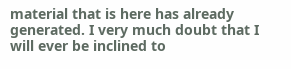material that is here has already generated. I very much doubt that I will ever be inclined to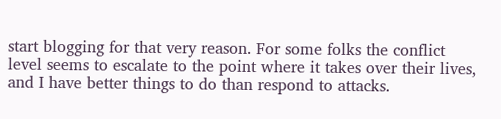start blogging for that very reason. For some folks the conflict level seems to escalate to the point where it takes over their lives, and I have better things to do than respond to attacks.